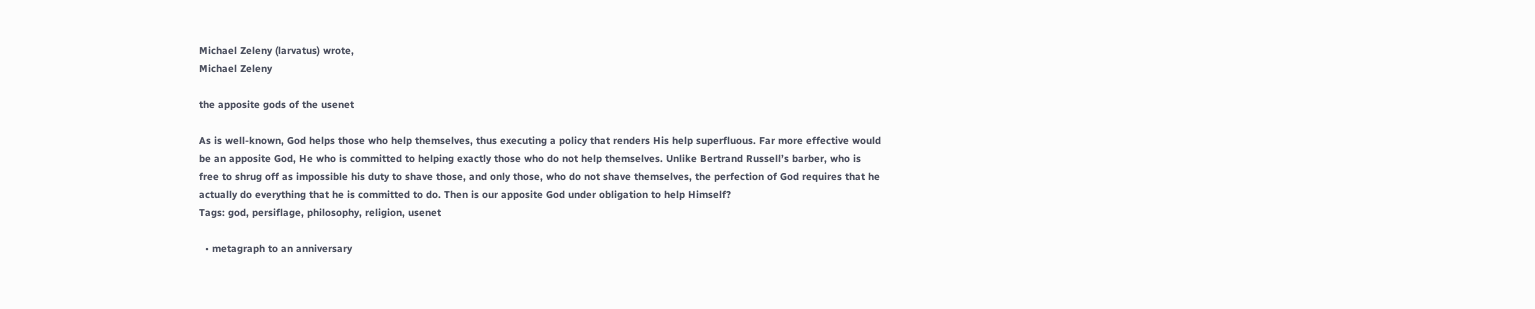Michael Zeleny (larvatus) wrote,
Michael Zeleny

the apposite gods of the usenet

As is well-known, God helps those who help themselves, thus executing a policy that renders His help superfluous. Far more effective would be an apposite God, He who is committed to helping exactly those who do not help themselves. Unlike Bertrand Russell’s barber, who is free to shrug off as impossible his duty to shave those, and only those, who do not shave themselves, the perfection of God requires that he actually do everything that he is committed to do. Then is our apposite God under obligation to help Himself?
Tags: god, persiflage, philosophy, religion, usenet

  • metagraph to an anniversary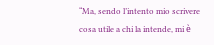“Ma, sendo l’intento mio scrivere cosa utile a chi la intende, mi è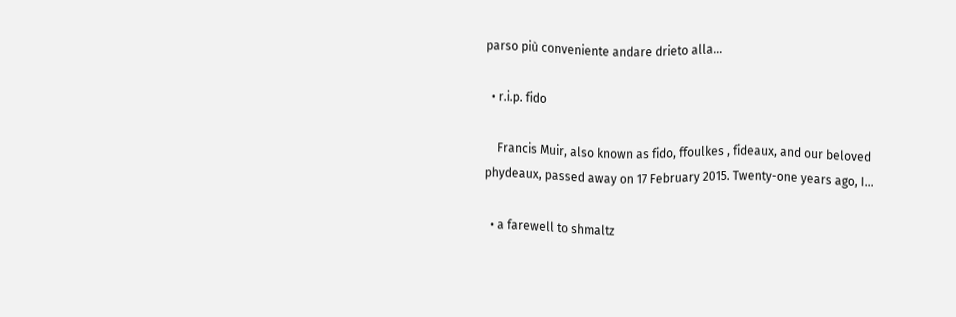parso più conveniente andare drieto alla…

  • r.i.p. fido

    Francis Muir, also known as fido, ffoulkes , fideaux, and our beloved phydeaux, passed away on 17 February 2015. Twenty-one years ago, I…

  • a farewell to shmaltz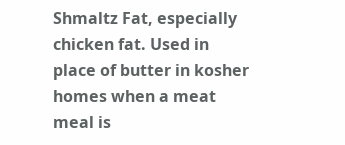Shmaltz Fat, especially chicken fat. Used in place of butter in kosher homes when a meat meal is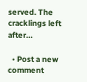served. The cracklings left after…

  • Post a new comment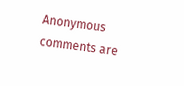Anonymous comments are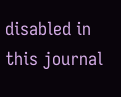disabled in this journal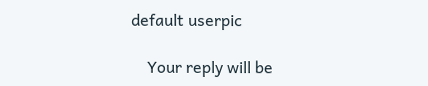default userpic

    Your reply will be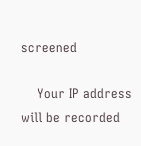screened

    Your IP address will be recorded